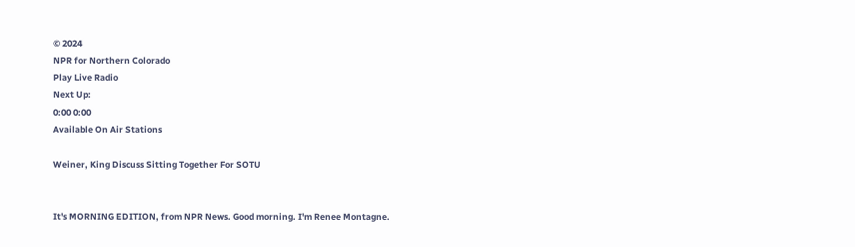© 2024
NPR for Northern Colorado
Play Live Radio
Next Up:
0:00 0:00
Available On Air Stations

Weiner, King Discuss Sitting Together For SOTU


It's MORNING EDITION, from NPR News. Good morning. I'm Renee Montagne.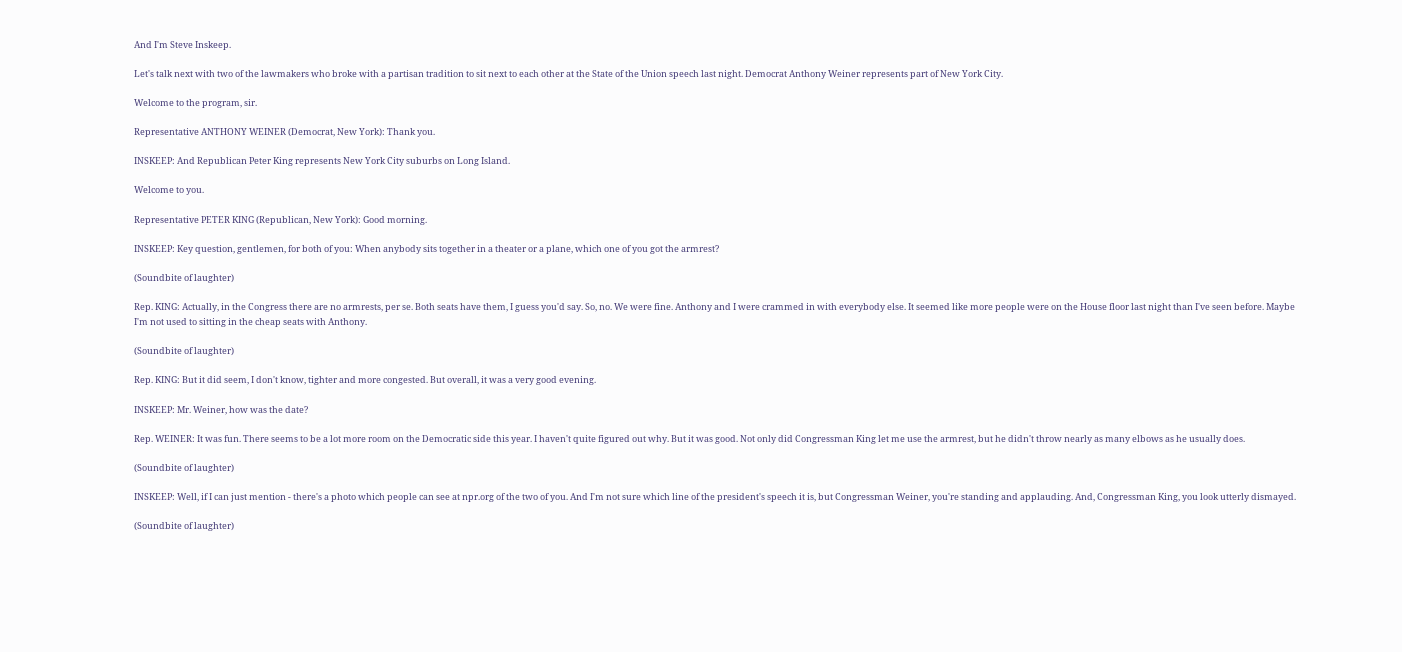And I'm Steve Inskeep.

Let's talk next with two of the lawmakers who broke with a partisan tradition to sit next to each other at the State of the Union speech last night. Democrat Anthony Weiner represents part of New York City.

Welcome to the program, sir.

Representative ANTHONY WEINER (Democrat, New York): Thank you.

INSKEEP: And Republican Peter King represents New York City suburbs on Long Island.

Welcome to you.

Representative PETER KING (Republican, New York): Good morning.

INSKEEP: Key question, gentlemen, for both of you: When anybody sits together in a theater or a plane, which one of you got the armrest?

(Soundbite of laughter)

Rep. KING: Actually, in the Congress there are no armrests, per se. Both seats have them, I guess you'd say. So, no. We were fine. Anthony and I were crammed in with everybody else. It seemed like more people were on the House floor last night than I've seen before. Maybe I'm not used to sitting in the cheap seats with Anthony.

(Soundbite of laughter)

Rep. KING: But it did seem, I don't know, tighter and more congested. But overall, it was a very good evening.

INSKEEP: Mr. Weiner, how was the date?

Rep. WEINER: It was fun. There seems to be a lot more room on the Democratic side this year. I haven't quite figured out why. But it was good. Not only did Congressman King let me use the armrest, but he didn't throw nearly as many elbows as he usually does.

(Soundbite of laughter)

INSKEEP: Well, if I can just mention - there's a photo which people can see at npr.org of the two of you. And I'm not sure which line of the president's speech it is, but Congressman Weiner, you're standing and applauding. And, Congressman King, you look utterly dismayed.

(Soundbite of laughter)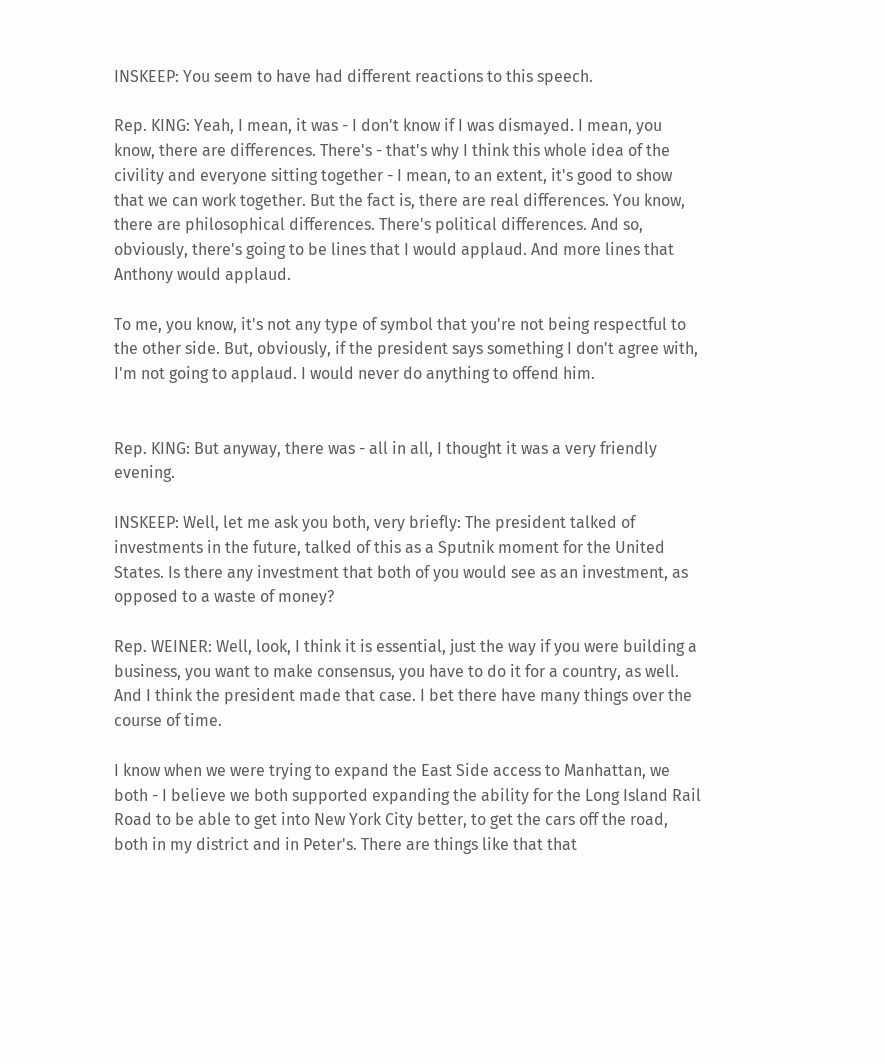INSKEEP: You seem to have had different reactions to this speech.

Rep. KING: Yeah, I mean, it was - I don't know if I was dismayed. I mean, you know, there are differences. There's - that's why I think this whole idea of the civility and everyone sitting together - I mean, to an extent, it's good to show that we can work together. But the fact is, there are real differences. You know, there are philosophical differences. There's political differences. And so, obviously, there's going to be lines that I would applaud. And more lines that Anthony would applaud.

To me, you know, it's not any type of symbol that you're not being respectful to the other side. But, obviously, if the president says something I don't agree with, I'm not going to applaud. I would never do anything to offend him.


Rep. KING: But anyway, there was - all in all, I thought it was a very friendly evening.

INSKEEP: Well, let me ask you both, very briefly: The president talked of investments in the future, talked of this as a Sputnik moment for the United States. Is there any investment that both of you would see as an investment, as opposed to a waste of money?

Rep. WEINER: Well, look, I think it is essential, just the way if you were building a business, you want to make consensus, you have to do it for a country, as well. And I think the president made that case. I bet there have many things over the course of time.

I know when we were trying to expand the East Side access to Manhattan, we both - I believe we both supported expanding the ability for the Long Island Rail Road to be able to get into New York City better, to get the cars off the road, both in my district and in Peter's. There are things like that that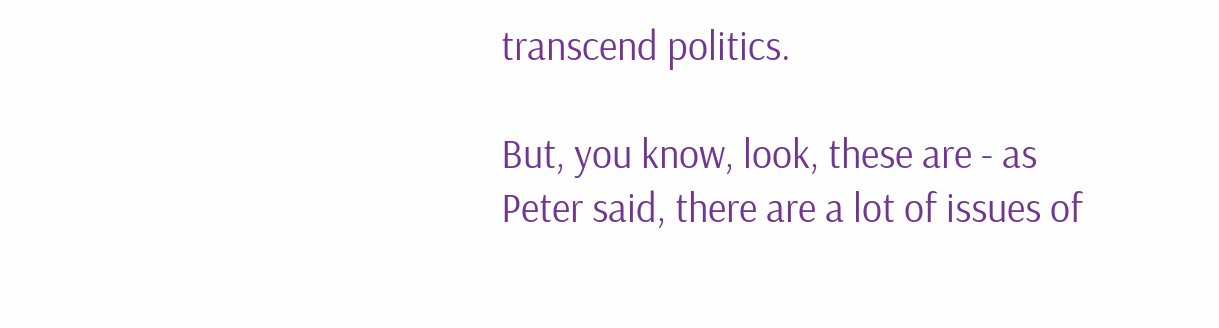transcend politics.

But, you know, look, these are - as Peter said, there are a lot of issues of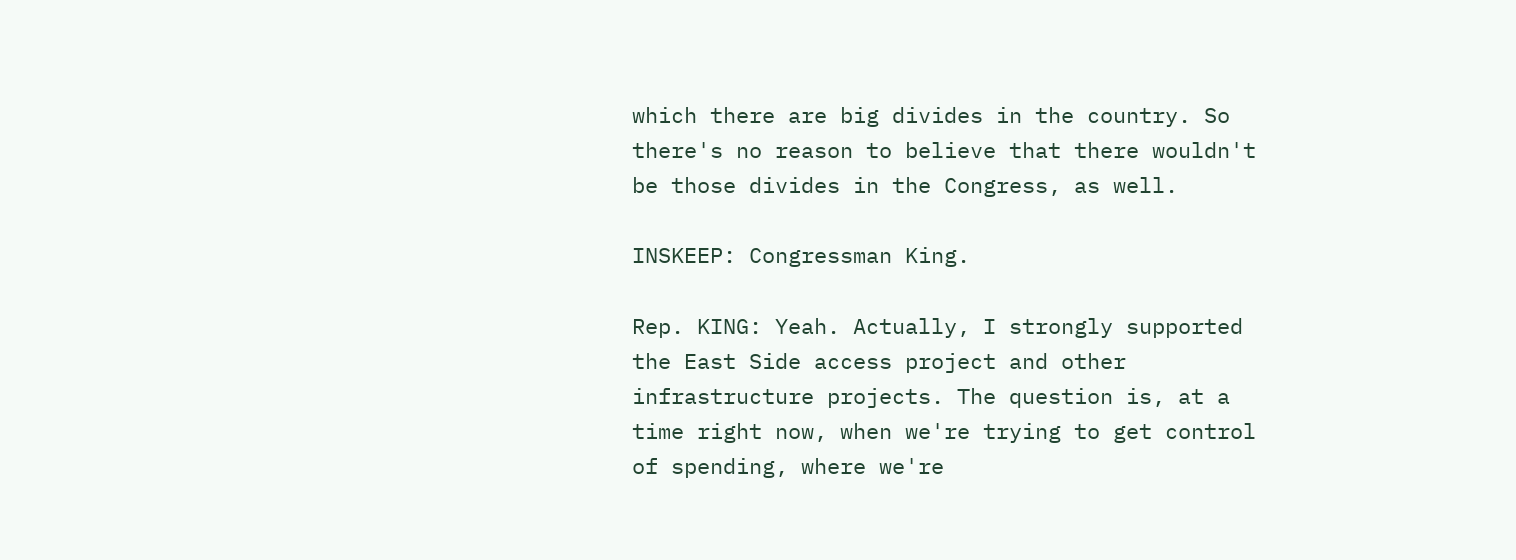which there are big divides in the country. So there's no reason to believe that there wouldn't be those divides in the Congress, as well.

INSKEEP: Congressman King.

Rep. KING: Yeah. Actually, I strongly supported the East Side access project and other infrastructure projects. The question is, at a time right now, when we're trying to get control of spending, where we're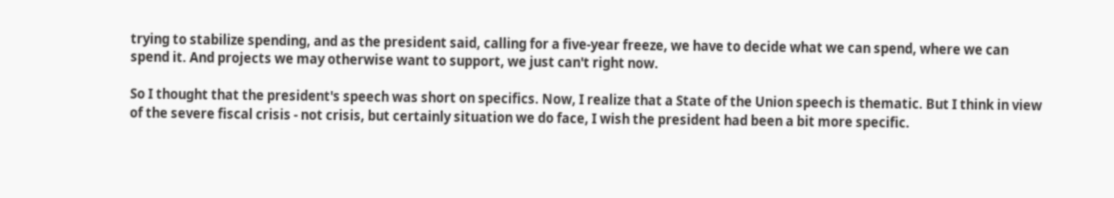trying to stabilize spending, and as the president said, calling for a five-year freeze, we have to decide what we can spend, where we can spend it. And projects we may otherwise want to support, we just can't right now.

So I thought that the president's speech was short on specifics. Now, I realize that a State of the Union speech is thematic. But I think in view of the severe fiscal crisis - not crisis, but certainly situation we do face, I wish the president had been a bit more specific.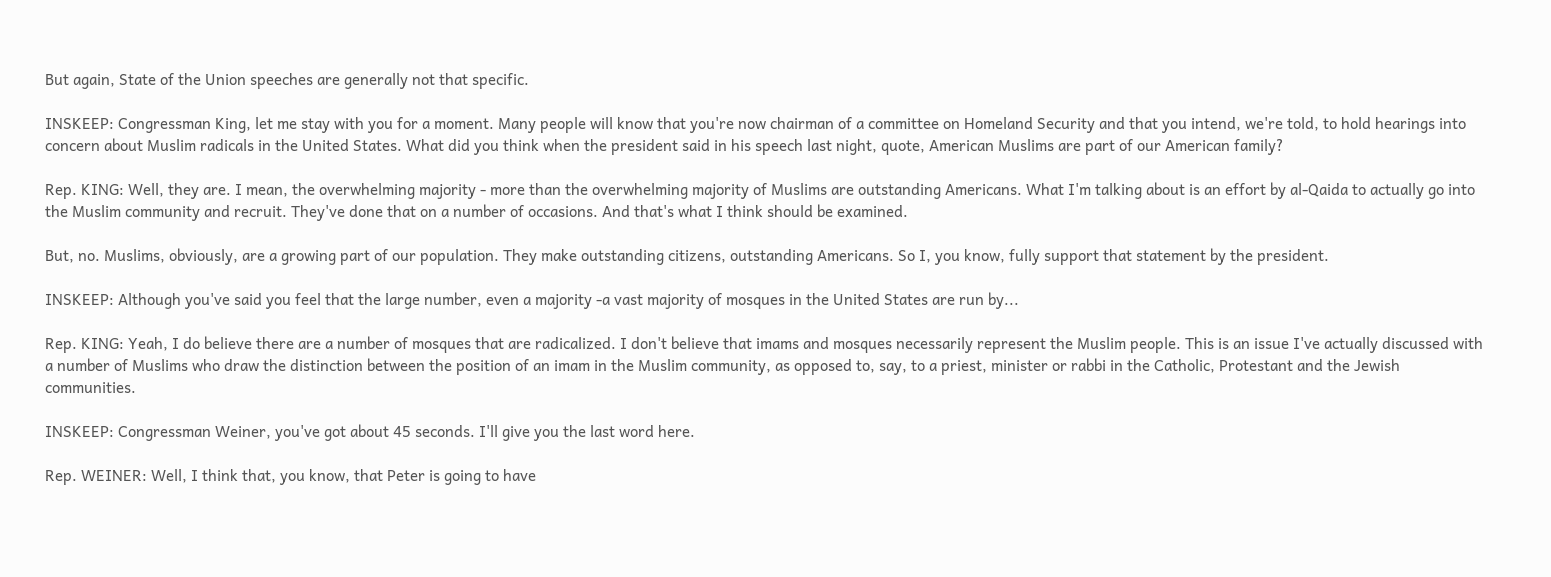But again, State of the Union speeches are generally not that specific.

INSKEEP: Congressman King, let me stay with you for a moment. Many people will know that you're now chairman of a committee on Homeland Security and that you intend, we're told, to hold hearings into concern about Muslim radicals in the United States. What did you think when the president said in his speech last night, quote, American Muslims are part of our American family?

Rep. KING: Well, they are. I mean, the overwhelming majority - more than the overwhelming majority of Muslims are outstanding Americans. What I'm talking about is an effort by al-Qaida to actually go into the Muslim community and recruit. They've done that on a number of occasions. And that's what I think should be examined.

But, no. Muslims, obviously, are a growing part of our population. They make outstanding citizens, outstanding Americans. So I, you know, fully support that statement by the president.

INSKEEP: Although you've said you feel that the large number, even a majority -a vast majority of mosques in the United States are run by...

Rep. KING: Yeah, I do believe there are a number of mosques that are radicalized. I don't believe that imams and mosques necessarily represent the Muslim people. This is an issue I've actually discussed with a number of Muslims who draw the distinction between the position of an imam in the Muslim community, as opposed to, say, to a priest, minister or rabbi in the Catholic, Protestant and the Jewish communities.

INSKEEP: Congressman Weiner, you've got about 45 seconds. I'll give you the last word here.

Rep. WEINER: Well, I think that, you know, that Peter is going to have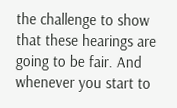the challenge to show that these hearings are going to be fair. And whenever you start to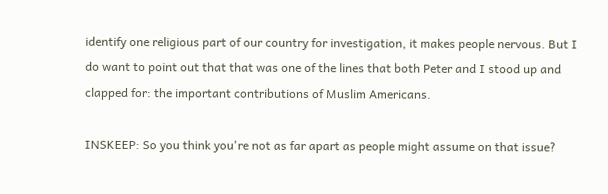identify one religious part of our country for investigation, it makes people nervous. But I do want to point out that that was one of the lines that both Peter and I stood up and clapped for: the important contributions of Muslim Americans.

INSKEEP: So you think you're not as far apart as people might assume on that issue?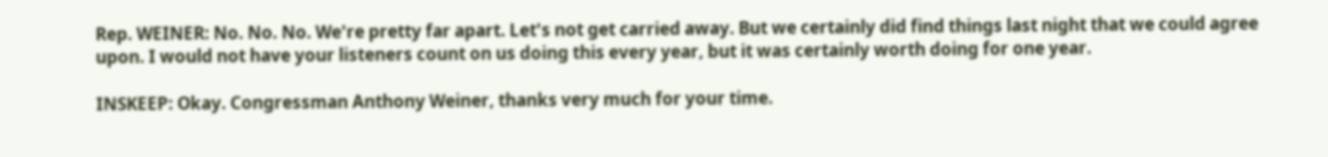Rep. WEINER: No. No. No. We're pretty far apart. Let's not get carried away. But we certainly did find things last night that we could agree upon. I would not have your listeners count on us doing this every year, but it was certainly worth doing for one year.

INSKEEP: Okay. Congressman Anthony Weiner, thanks very much for your time.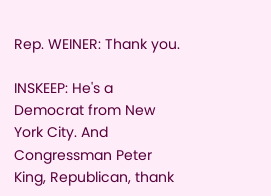Rep. WEINER: Thank you.

INSKEEP: He's a Democrat from New York City. And Congressman Peter King, Republican, thank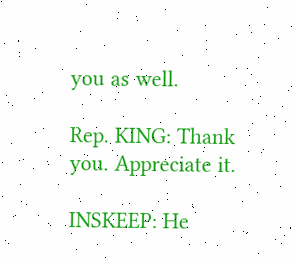you as well.

Rep. KING: Thank you. Appreciate it.

INSKEEP: He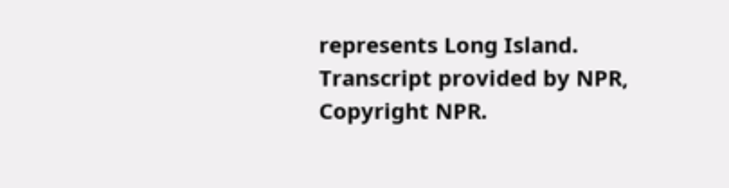represents Long Island. Transcript provided by NPR, Copyright NPR.